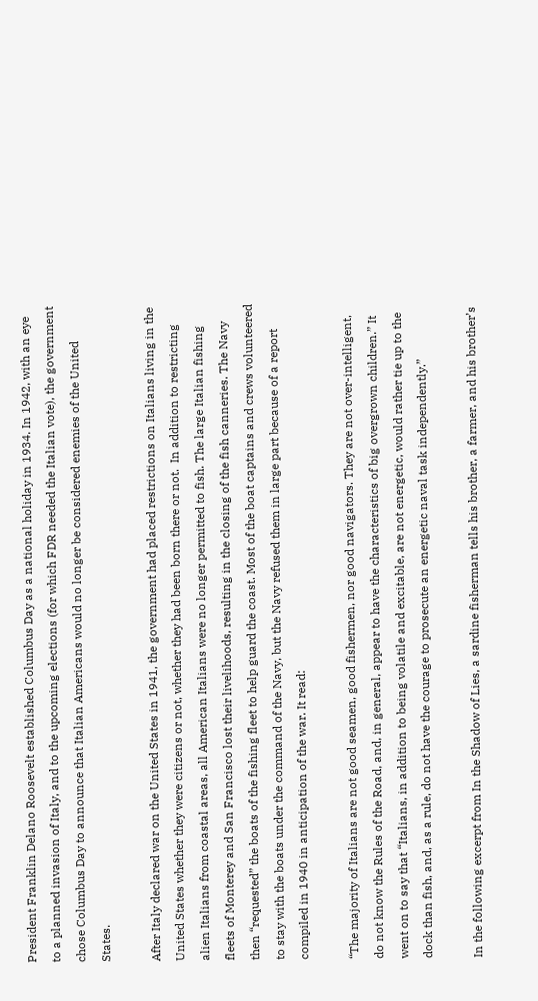President Franklin Delano Roosevelt established Columbus Day as a national holiday in 1934. In 1942, with an eye to a planned invasion of Italy, and to the upcoming elections (for which FDR needed the Italian vote), the government chose Columbus Day to announce that Italian Americans would no longer be considered enemies of the United States.

After Italy declared war on the United States in 1941, the government had placed restrictions on Italians living in the United States whether they were citizens or not, whether they had been born there or not.  In addition to restricting alien Italians from coastal areas, all American Italians were no longer permitted to fish. The large Italian fishing fleets of Monterey and San Francisco lost their livelihoods, resulting in the closing of the fish canneries. The Navy then “requested” the boats of the fishing fleet to help guard the coast. Most of the boat captains and crews volunteered to stay with the boats under the command of the Navy, but the Navy refused them in large part because of a report compiled in 1940 in anticipation of the war. It read:

“The majority of Italians are not good seamen, good fishermen, nor good navigators. They are not over-intelligent, do not know the Rules of the Road, and, in general, appear to have the characteristics of big overgrown children.” It went on to say that “Italians, in addition to being volatile and excitable, are not energetic, would rather tie up to the dock than fish, and, as a rule, do not have the courage to prosecute an energetic naval task independently.”

In the following excerpt from In the Shadow of Lies, a sardine fisherman tells his brother, a farmer, and his brother’s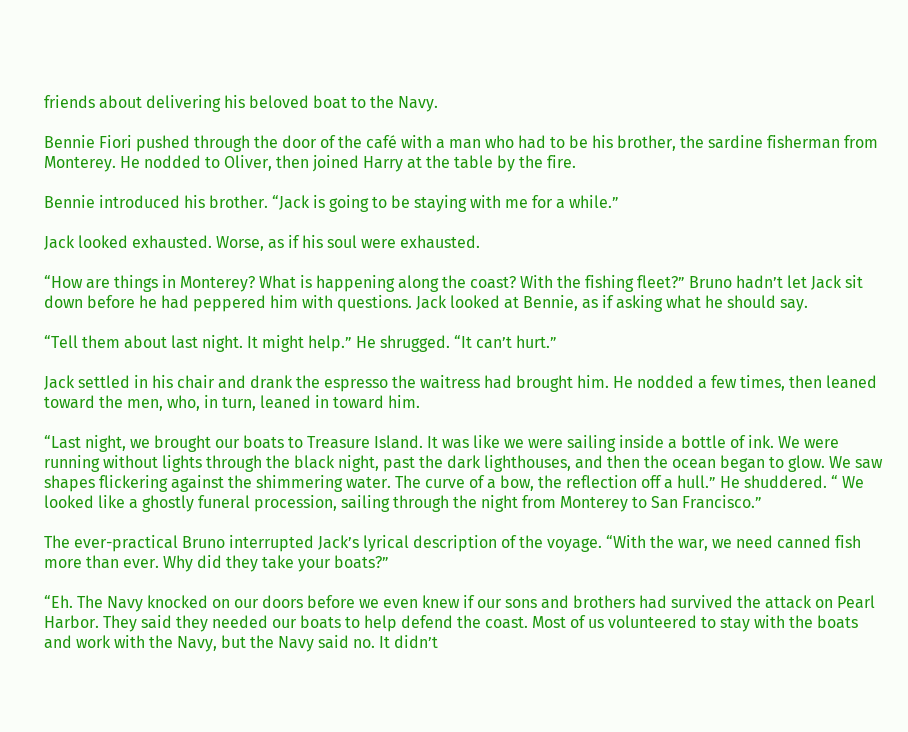friends about delivering his beloved boat to the Navy.

Bennie Fiori pushed through the door of the café with a man who had to be his brother, the sardine fisherman from Monterey. He nodded to Oliver, then joined Harry at the table by the fire.

Bennie introduced his brother. “Jack is going to be staying with me for a while.”

Jack looked exhausted. Worse, as if his soul were exhausted.

“How are things in Monterey? What is happening along the coast? With the fishing fleet?” Bruno hadn’t let Jack sit down before he had peppered him with questions. Jack looked at Bennie, as if asking what he should say.

“Tell them about last night. It might help.” He shrugged. “It can’t hurt.”

Jack settled in his chair and drank the espresso the waitress had brought him. He nodded a few times, then leaned toward the men, who, in turn, leaned in toward him.

“Last night, we brought our boats to Treasure Island. It was like we were sailing inside a bottle of ink. We were running without lights through the black night, past the dark lighthouses, and then the ocean began to glow. We saw shapes flickering against the shimmering water. The curve of a bow, the reflection off a hull.” He shuddered. “ We looked like a ghostly funeral procession, sailing through the night from Monterey to San Francisco.”

The ever-practical Bruno interrupted Jack’s lyrical description of the voyage. “With the war, we need canned fish more than ever. Why did they take your boats?”

“Eh. The Navy knocked on our doors before we even knew if our sons and brothers had survived the attack on Pearl Harbor. They said they needed our boats to help defend the coast. Most of us volunteered to stay with the boats and work with the Navy, but the Navy said no. It didn’t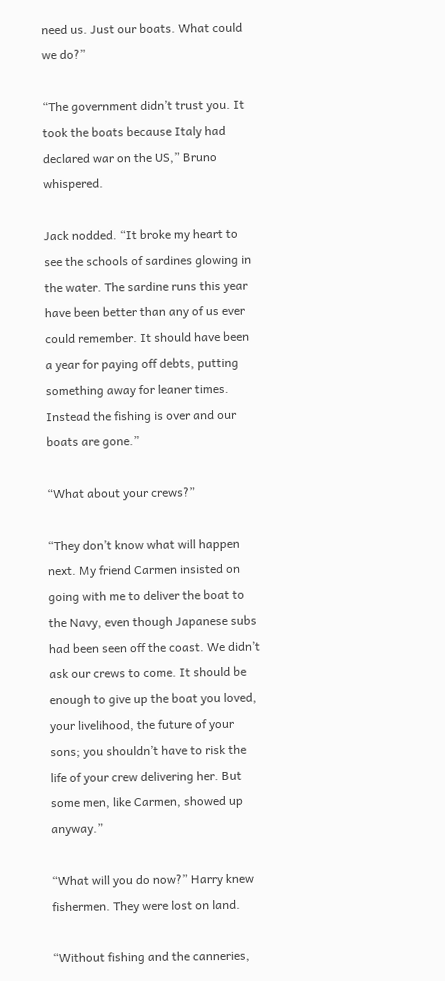need us. Just our boats. What could we do?”

“The government didn’t trust you. It took the boats because Italy had declared war on the US,” Bruno whispered.

Jack nodded. “It broke my heart to see the schools of sardines glowing in the water. The sardine runs this year have been better than any of us ever could remember. It should have been a year for paying off debts, putting something away for leaner times. Instead the fishing is over and our boats are gone.”

“What about your crews?”

“They don’t know what will happen next. My friend Carmen insisted on going with me to deliver the boat to the Navy, even though Japanese subs had been seen off the coast. We didn’t ask our crews to come. It should be enough to give up the boat you loved, your livelihood, the future of your sons; you shouldn’t have to risk the life of your crew delivering her. But some men, like Carmen, showed up anyway.”

“What will you do now?” Harry knew fishermen. They were lost on land.

“Without fishing and the canneries,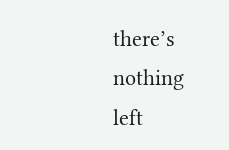there’s nothing left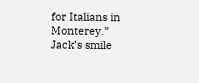for Italians in Monterey.” Jack’s smile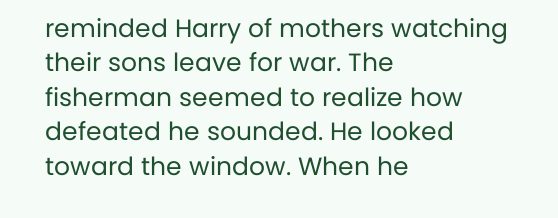reminded Harry of mothers watching their sons leave for war. The fisherman seemed to realize how defeated he sounded. He looked toward the window. When he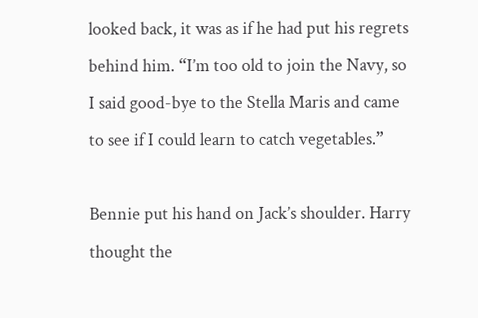looked back, it was as if he had put his regrets behind him. “I’m too old to join the Navy, so I said good-bye to the Stella Maris and came to see if I could learn to catch vegetables.”

Bennie put his hand on Jack’s shoulder. Harry thought the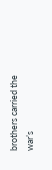brothers carried the war’s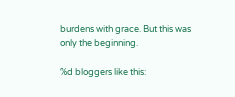burdens with grace. But this was only the beginning.

%d bloggers like this: